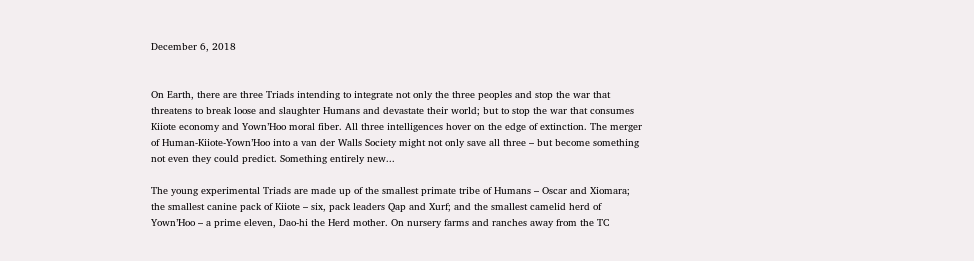December 6, 2018


On Earth, there are three Triads intending to integrate not only the three peoples and stop the war that threatens to break loose and slaughter Humans and devastate their world; but to stop the war that consumes Kiiote economy and Yown’Hoo moral fiber. All three intelligences hover on the edge of extinction. The merger of Human-Kiiote-Yown’Hoo into a van der Walls Society might not only save all three – but become something not even they could predict. Something entirely new...

The young experimental Triads are made up of the smallest primate tribe of Humans – Oscar and Xiomara; the smallest canine pack of Kiiote – six, pack leaders Qap and Xurf; and the smallest camelid herd of Yown’Hoo – a prime eleven, Dao-hi the Herd mother. On nursery farms and ranches away from the TC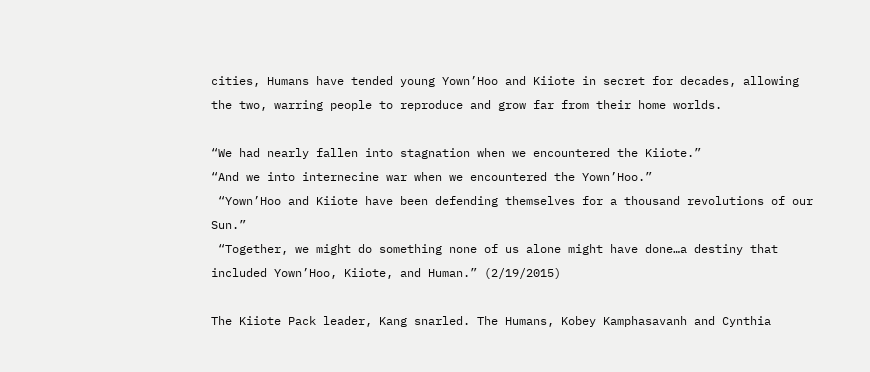cities, Humans have tended young Yown’Hoo and Kiiote in secret for decades, allowing the two, warring people to reproduce and grow far from their home worlds.

“We had nearly fallen into stagnation when we encountered the Kiiote.”
“And we into internecine war when we encountered the Yown’Hoo.”
 “Yown’Hoo and Kiiote have been defending themselves for a thousand revolutions of our Sun.”
 “Together, we might do something none of us alone might have done…a destiny that included Yown’Hoo, Kiiote, and Human.” (2/19/2015)

The Kiiote Pack leader, Kang snarled. The Humans, Kobey Kamphasavanh and Cynthia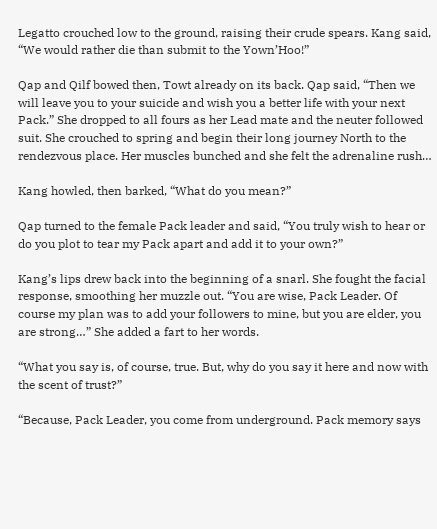Legatto crouched low to the ground, raising their crude spears. Kang said, “We would rather die than submit to the Yown’Hoo!”

Qap and Qilf bowed then, Towt already on its back. Qap said, “Then we will leave you to your suicide and wish you a better life with your next Pack.” She dropped to all fours as her Lead mate and the neuter followed suit. She crouched to spring and begin their long journey North to the rendezvous place. Her muscles bunched and she felt the adrenaline rush…

Kang howled, then barked, “What do you mean?”

Qap turned to the female Pack leader and said, “You truly wish to hear or do you plot to tear my Pack apart and add it to your own?”

Kang’s lips drew back into the beginning of a snarl. She fought the facial response, smoothing her muzzle out. “You are wise, Pack Leader. Of course my plan was to add your followers to mine, but you are elder, you are strong…” She added a fart to her words.

“What you say is, of course, true. But, why do you say it here and now with the scent of trust?”

“Because, Pack Leader, you come from underground. Pack memory says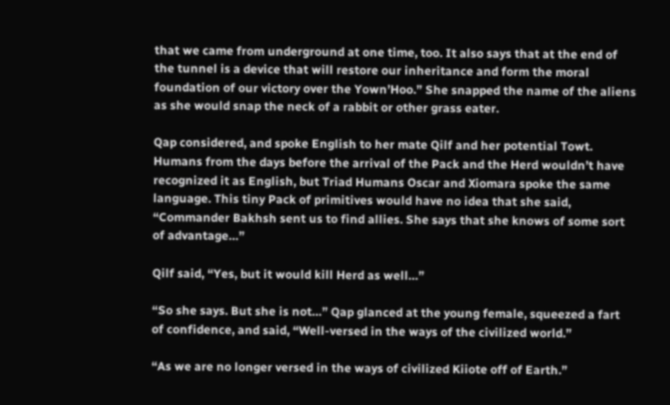that we came from underground at one time, too. It also says that at the end of the tunnel is a device that will restore our inheritance and form the moral foundation of our victory over the Yown’Hoo.” She snapped the name of the aliens as she would snap the neck of a rabbit or other grass eater.

Qap considered, and spoke English to her mate Qilf and her potential Towt. Humans from the days before the arrival of the Pack and the Herd wouldn’t have recognized it as English, but Triad Humans Oscar and Xiomara spoke the same language. This tiny Pack of primitives would have no idea that she said, “Commander Bakhsh sent us to find allies. She says that she knows of some sort of advantage…”

Qilf said, “Yes, but it would kill Herd as well…”

“So she says. But she is not…” Qap glanced at the young female, squeezed a fart of confidence, and said, “Well-versed in the ways of the civilized world.”

“As we are no longer versed in the ways of civilized Kiiote off of Earth.”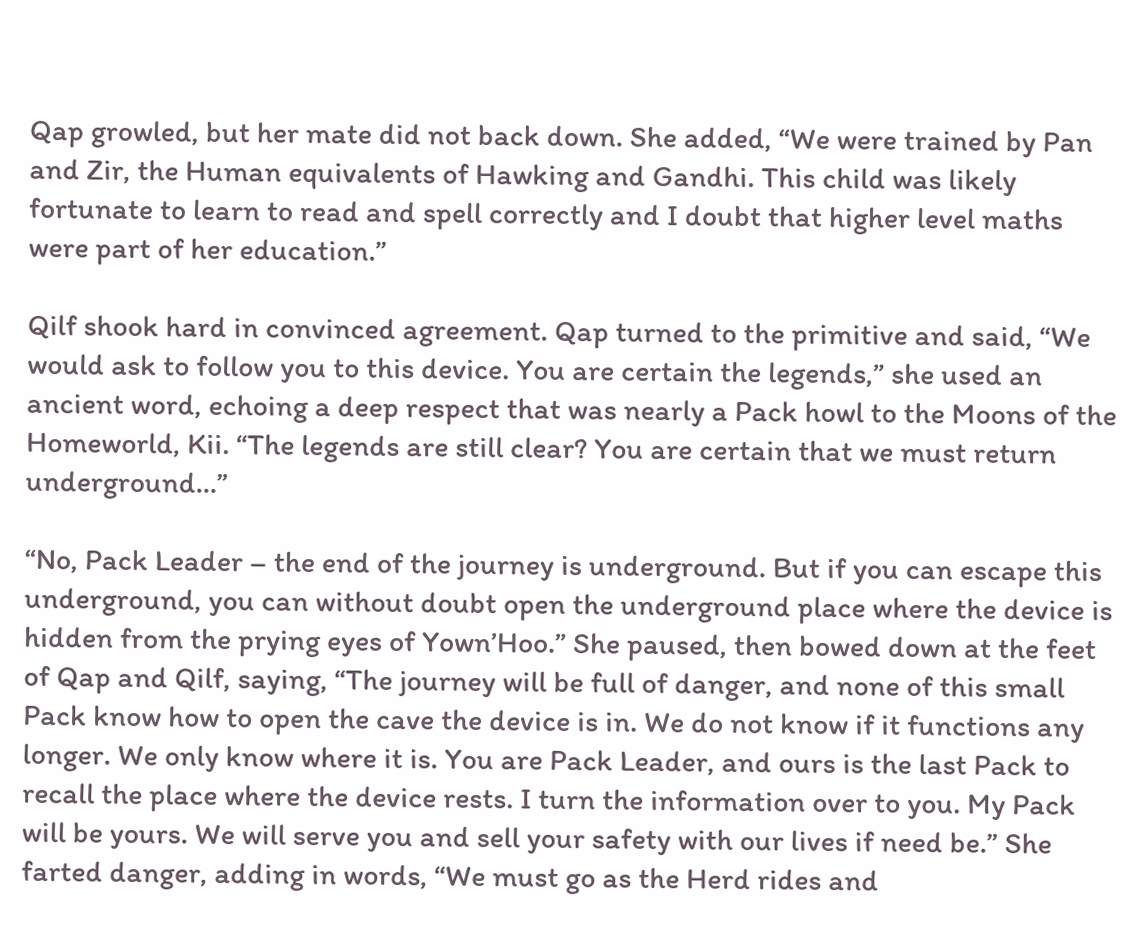Qap growled, but her mate did not back down. She added, “We were trained by Pan and Zir, the Human equivalents of Hawking and Gandhi. This child was likely fortunate to learn to read and spell correctly and I doubt that higher level maths were part of her education.”

Qilf shook hard in convinced agreement. Qap turned to the primitive and said, “We would ask to follow you to this device. You are certain the legends,” she used an ancient word, echoing a deep respect that was nearly a Pack howl to the Moons of the Homeworld, Kii. “The legends are still clear? You are certain that we must return underground…”

“No, Pack Leader – the end of the journey is underground. But if you can escape this underground, you can without doubt open the underground place where the device is hidden from the prying eyes of Yown’Hoo.” She paused, then bowed down at the feet of Qap and Qilf, saying, “The journey will be full of danger, and none of this small Pack know how to open the cave the device is in. We do not know if it functions any longer. We only know where it is. You are Pack Leader, and ours is the last Pack to recall the place where the device rests. I turn the information over to you. My Pack will be yours. We will serve you and sell your safety with our lives if need be.” She farted danger, adding in words, “We must go as the Herd rides and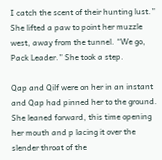I catch the scent of their hunting lust.” She lifted a paw to point her muzzle west, away from the tunnel. “We go, Pack Leader.” She took a step.

Qap and Qilf were on her in an instant and Qap had pinned her to the ground. She leaned forward, this time opening her mouth and p lacing it over the slender throat of the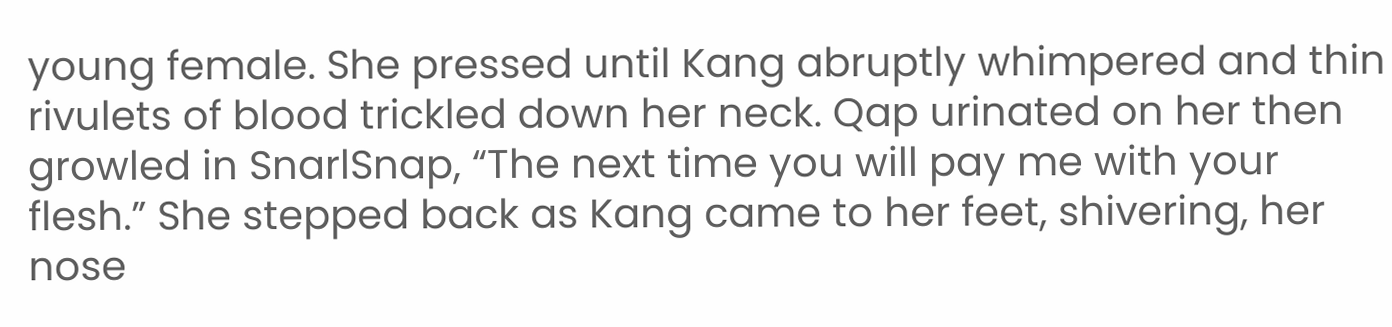young female. She pressed until Kang abruptly whimpered and thin rivulets of blood trickled down her neck. Qap urinated on her then growled in SnarlSnap, “The next time you will pay me with your flesh.” She stepped back as Kang came to her feet, shivering, her nose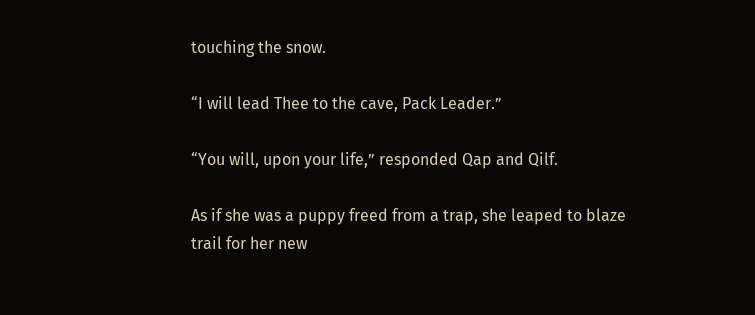touching the snow.

“I will lead Thee to the cave, Pack Leader.”

“You will, upon your life,” responded Qap and Qilf.

As if she was a puppy freed from a trap, she leaped to blaze trail for her new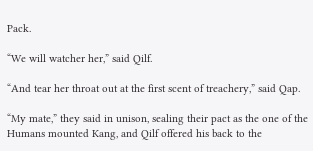Pack.

“We will watcher her,” said Qilf.

“And tear her throat out at the first scent of treachery,” said Qap.

“My mate,” they said in unison, sealing their pact as the one of the Humans mounted Kang, and Qilf offered his back to the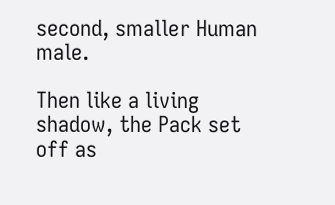second, smaller Human male.

Then like a living shadow, the Pack set off as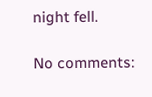night fell.

No comments: